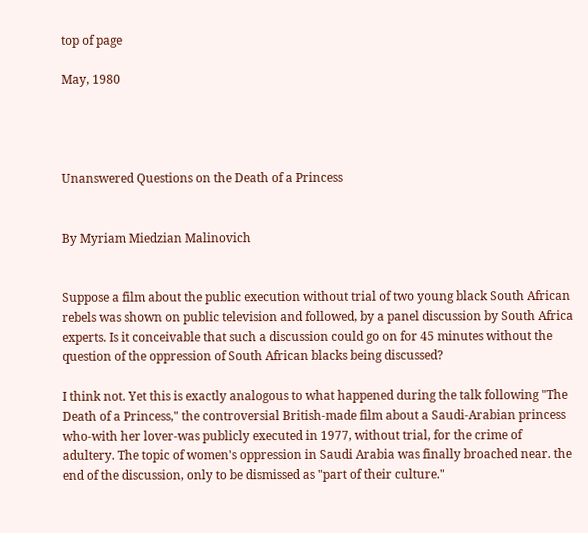top of page

May, 1980




Unanswered Questions on the Death of a Princess


By Myriam Miedzian Malinovich


Suppose a film about the public execution without trial of two young black South African rebels was shown on public television and followed, by a panel discussion by South Africa experts. Is it conceivable that such a discussion could go on for 45 minutes without the question of the oppression of South African blacks being discussed?

I think not. Yet this is exactly analogous to what happened during the talk following "The Death of a Princess," the controversial British-made film about a Saudi-Arabian princess who-with her lover-was publicly executed in 1977, without trial, for the crime of adultery. The topic of women's oppression in Saudi Arabia was finally broached near. the end of the discussion, only to be dismissed as "part of their culture."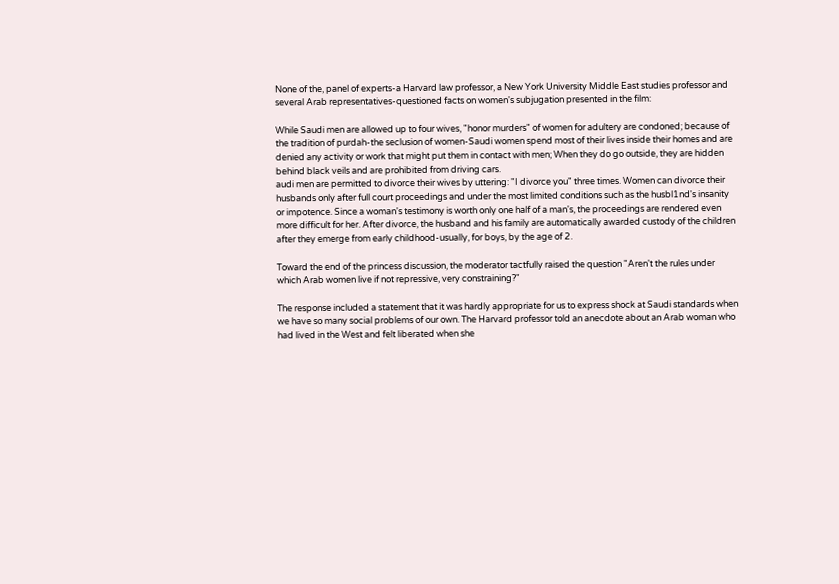None of the, panel of experts-a Harvard law professor, a New York University Middle East studies professor and several Arab representatives-questioned facts on women's subjugation presented in the film:

While Saudi men are allowed up to four wives, "honor murders" of women for adultery are condoned; because of the tradition of purdah-the seclusion of women-Saudi women spend most of their lives inside their homes and are denied any activity or work that might put them in contact with men; When they do go outside, they are hidden behind black veils and are prohibited from driving cars.
audi men are permitted to divorce their wives by uttering: "I divorce you" three times. Women can divorce their husbands only after full court proceedings and under the most limited conditions such as the husbl1nd's insanity or impotence. Since a woman's testimony is worth only one half of a man's, the proceedings are rendered even more difficult for her. After divorce, the husband and his family are automatically awarded custody of the children after they emerge from early childhood-usually, for boys, by the age of 2.

Toward the end of the princess discussion, the moderator tactfully raised the question "Aren't the rules under which Arab women live if not repressive, very constraining?"

The response included a statement that it was hardly appropriate for us to express shock at Saudi standards when we have so many social problems of our own. The Harvard professor told an anecdote about an Arab woman who had lived in the West and felt liberated when she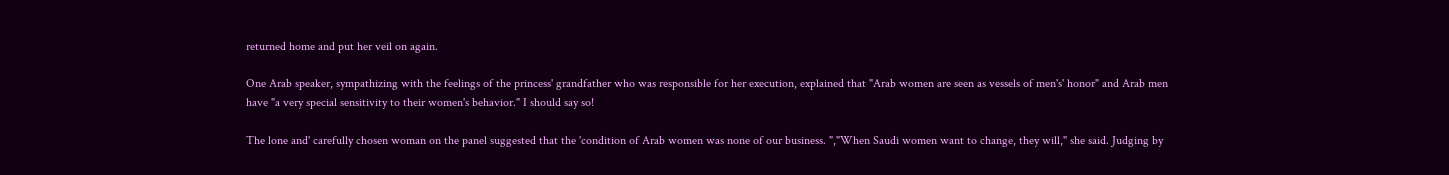returned home and put her veil on again.

One Arab speaker, sympathizing with the feelings of the princess' grandfather who was responsible for her execution, explained that "Arab women are seen as vessels of men's' honor" and Arab men have "a very special sensitivity to their women's behavior." I should say so!

The lone and' carefully chosen woman on the panel suggested that the 'condition of Arab women was none of our business. ","When Saudi women want to change, they will," she said. Judging by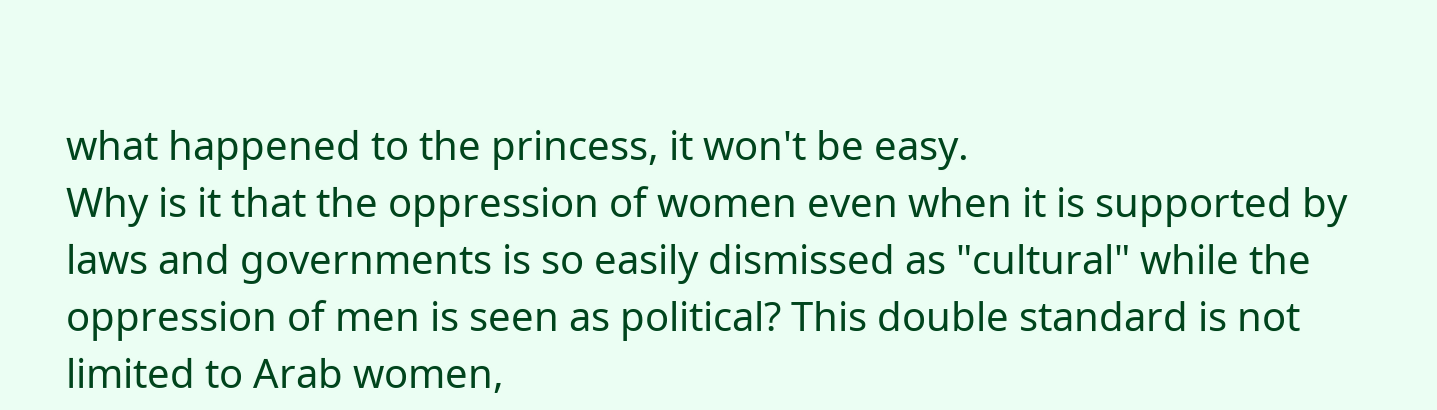what happened to the princess, it won't be easy.
Why is it that the oppression of women even when it is supported by laws and governments is so easily dismissed as "cultural" while the oppression of men is seen as political? This double standard is not limited to Arab women,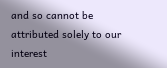and so cannot be attributed solely to our interest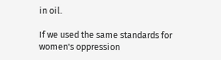in oil.

If we used the same standards for women's oppression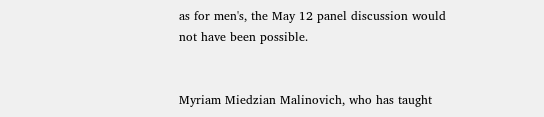as for men's, the May 12 panel discussion would not have been possible.


Myriam Miedzian Malinovich, who has taught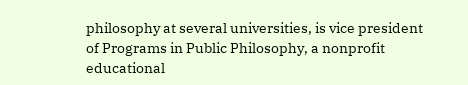philosophy at several universities, is vice president of Programs in Public Philosophy, a nonprofit educational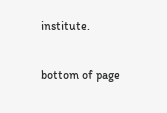institute.

bottom of page